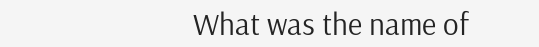What was the name of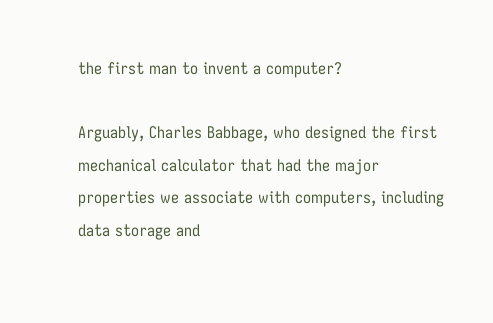the first man to invent a computer?

Arguably, Charles Babbage, who designed the first mechanical calculator that had the major properties we associate with computers, including data storage and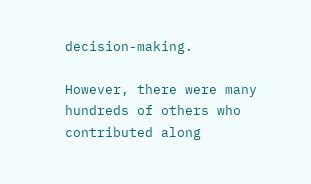decision-making.

However, there were many hundreds of others who contributed along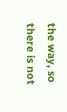the way, so there is not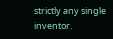strictly any single inventor.